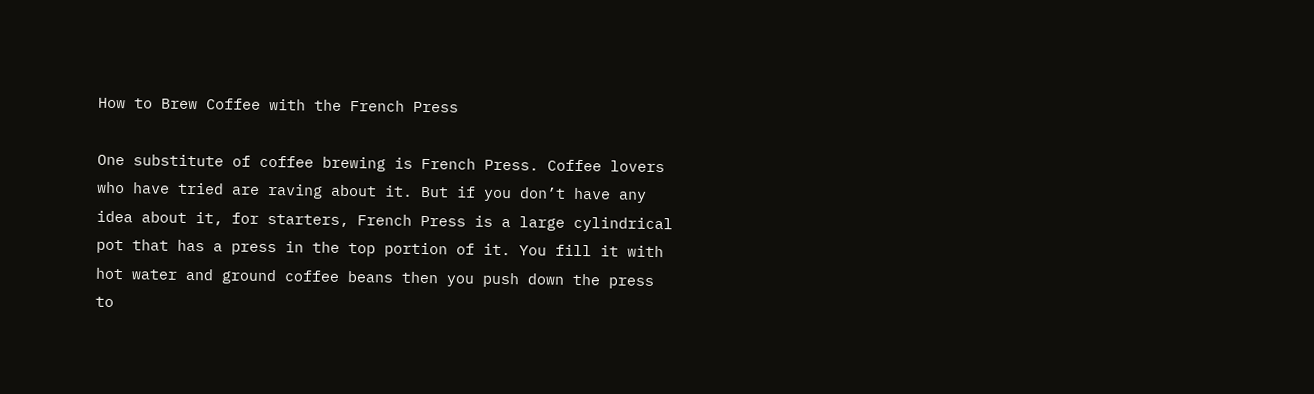How to Brew Coffee with the French Press

One substitute of coffee brewing is French Press. Coffee lovers who have tried are raving about it. But if you don’t have any idea about it, for starters, French Press is a large cylindrical pot that has a press in the top portion of it. You fill it with hot water and ground coffee beans then you push down the press to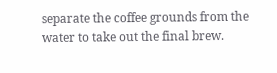separate the coffee grounds from the water to take out the final brew.